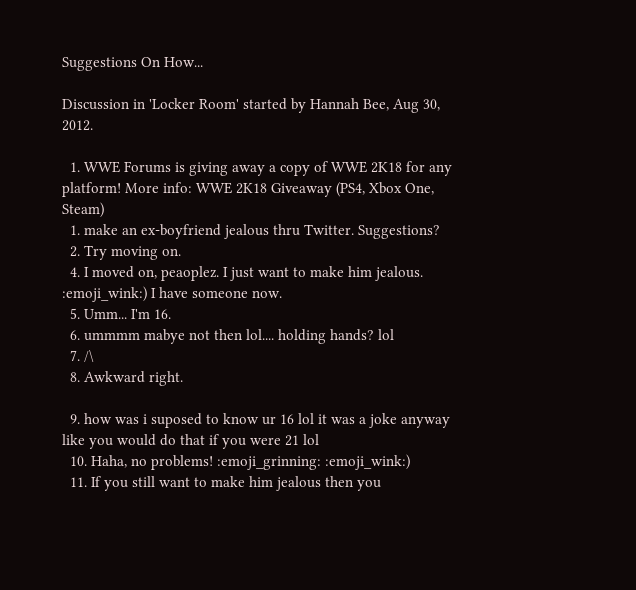Suggestions On How...

Discussion in 'Locker Room' started by Hannah Bee, Aug 30, 2012.

  1. WWE Forums is giving away a copy of WWE 2K18 for any platform! More info: WWE 2K18 Giveaway (PS4, Xbox One, Steam)
  1. make an ex-boyfriend jealous thru Twitter. Suggestions?
  2. Try moving on.
  4. I moved on, peaoplez. I just want to make him jealous. :emoji_wink:) I have someone now.
  5. Umm... I'm 16.
  6. ummmm mabye not then lol.... holding hands? lol
  7. /\
  8. Awkward right.

  9. how was i suposed to know ur 16 lol it was a joke anyway like you would do that if you were 21 lol
  10. Haha, no problems! :emoji_grinning: :emoji_wink:)
  11. If you still want to make him jealous then you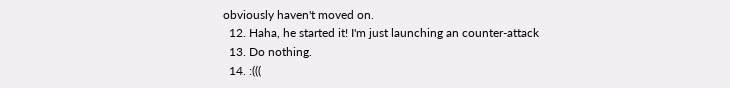obviously haven't moved on.
  12. Haha, he started it! I'm just launching an counter-attack
  13. Do nothing.
  14. :(((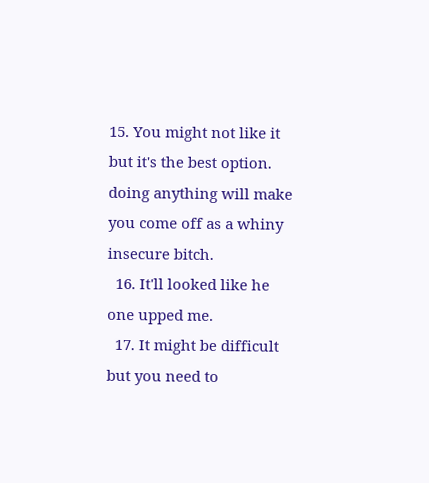15. You might not like it but it's the best option. doing anything will make you come off as a whiny insecure bitch.
  16. It'll looked like he one upped me.
  17. It might be difficult but you need to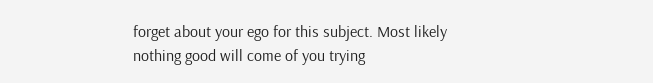forget about your ego for this subject. Most likely nothing good will come of you trying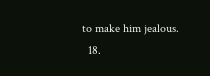to make him jealous.
  18.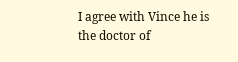I agree with Vince he is the doctor of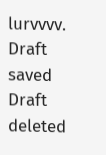lurvvvv.
Draft saved Draft deleted